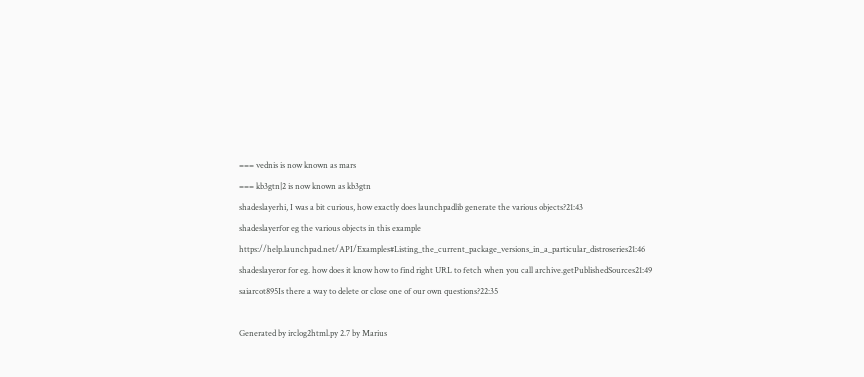=== vednis is now known as mars
=== kb3gtn|2 is now known as kb3gtn
shadeslayerhi, I was a bit curious, how exactly does launchpadlib generate the various objects?21:43
shadeslayerfor eg the various objects in this example https://help.launchpad.net/API/Examples#Listing_the_current_package_versions_in_a_particular_distroseries21:46
shadeslayeror for eg. how does it know how to find right URL to fetch when you call archive.getPublishedSources21:49
saiarcot895Is there a way to delete or close one of our own questions?22:35

Generated by irclog2html.py 2.7 by Marius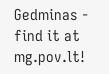Gedminas - find it at mg.pov.lt!